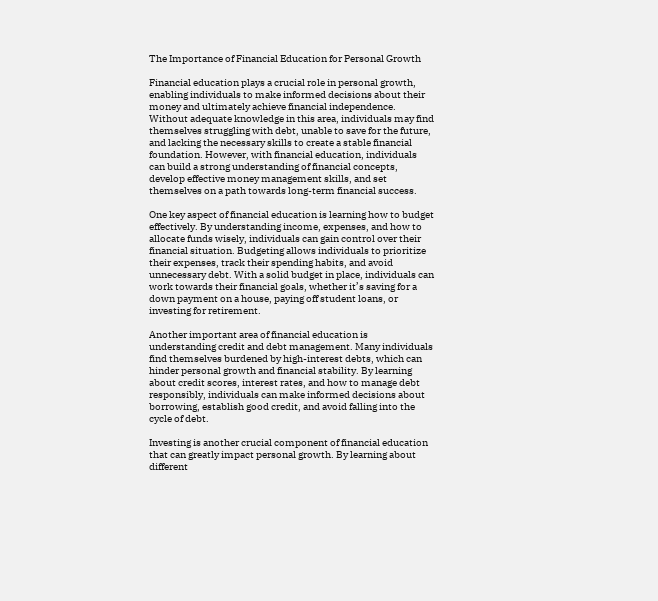The Importance of Financial Education for Personal Growth

Financial education plays a crucial role in personal growth, enabling individuals to make informed decisions about their money and ultimately achieve financial independence. Without adequate knowledge in this area, individuals may find themselves struggling with debt, unable to save for the future, and lacking the necessary skills to create a stable financial foundation. However, with financial education, individuals can build a strong understanding of financial concepts, develop effective money management skills, and set themselves on a path towards long-term financial success.

One key aspect of financial education is learning how to budget effectively. By understanding income, expenses, and how to allocate funds wisely, individuals can gain control over their financial situation. Budgeting allows individuals to prioritize their expenses, track their spending habits, and avoid unnecessary debt. With a solid budget in place, individuals can work towards their financial goals, whether it’s saving for a down payment on a house, paying off student loans, or investing for retirement.

Another important area of financial education is understanding credit and debt management. Many individuals find themselves burdened by high-interest debts, which can hinder personal growth and financial stability. By learning about credit scores, interest rates, and how to manage debt responsibly, individuals can make informed decisions about borrowing, establish good credit, and avoid falling into the cycle of debt.

Investing is another crucial component of financial education that can greatly impact personal growth. By learning about different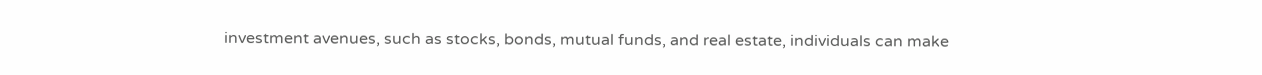investment avenues, such as stocks, bonds, mutual funds, and real estate, individuals can make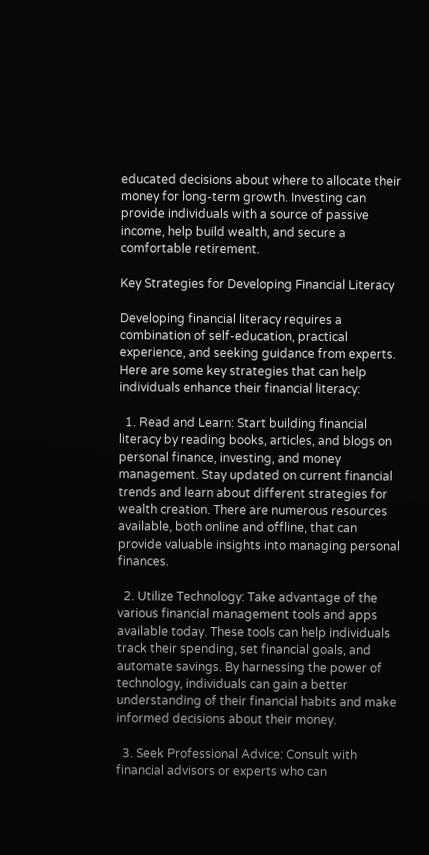educated decisions about where to allocate their money for long-term growth. Investing can provide individuals with a source of passive income, help build wealth, and secure a comfortable retirement.

Key Strategies for Developing Financial Literacy

Developing financial literacy requires a combination of self-education, practical experience, and seeking guidance from experts. Here are some key strategies that can help individuals enhance their financial literacy:

  1. Read and Learn: Start building financial literacy by reading books, articles, and blogs on personal finance, investing, and money management. Stay updated on current financial trends and learn about different strategies for wealth creation. There are numerous resources available, both online and offline, that can provide valuable insights into managing personal finances.

  2. Utilize Technology: Take advantage of the various financial management tools and apps available today. These tools can help individuals track their spending, set financial goals, and automate savings. By harnessing the power of technology, individuals can gain a better understanding of their financial habits and make informed decisions about their money.

  3. Seek Professional Advice: Consult with financial advisors or experts who can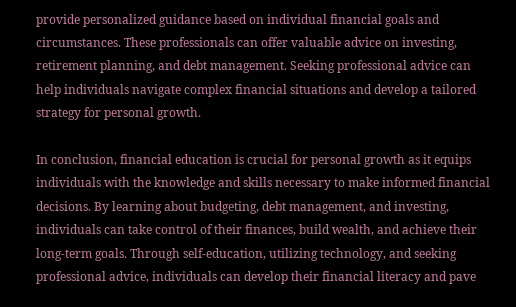provide personalized guidance based on individual financial goals and circumstances. These professionals can offer valuable advice on investing, retirement planning, and debt management. Seeking professional advice can help individuals navigate complex financial situations and develop a tailored strategy for personal growth.

In conclusion, financial education is crucial for personal growth as it equips individuals with the knowledge and skills necessary to make informed financial decisions. By learning about budgeting, debt management, and investing, individuals can take control of their finances, build wealth, and achieve their long-term goals. Through self-education, utilizing technology, and seeking professional advice, individuals can develop their financial literacy and pave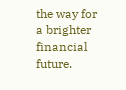the way for a brighter financial future.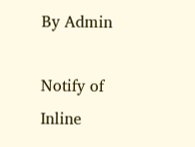By Admin

Notify of
Inline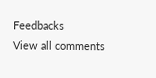Feedbacks
View all comments